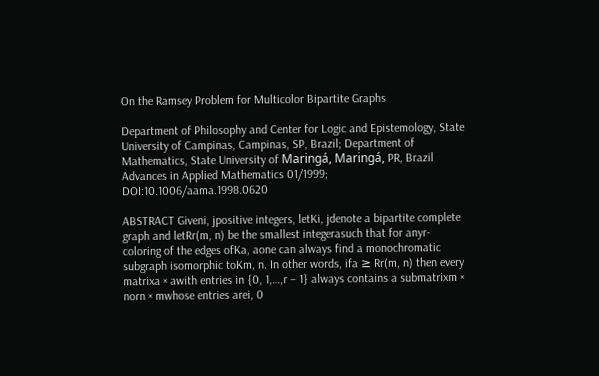On the Ramsey Problem for Multicolor Bipartite Graphs

Department of Philosophy and Center for Logic and Epistemology, State University of Campinas, Campinas, SP, Brazil; Department of Mathematics, State University of Maringá, Maringá, PR, Brazil
Advances in Applied Mathematics 01/1999; DOI:10.1006/aama.1998.0620

ABSTRACT Giveni, jpositive integers, letKi, jdenote a bipartite complete graph and letRr(m, n) be the smallest integerasuch that for anyr-coloring of the edges ofKa, aone can always find a monochromatic subgraph isomorphic toKm, n. In other words, ifa ≥ Rr(m, n) then every matrixa × awith entries in {0, 1,…,r − 1} always contains a submatrixm × norn × mwhose entries arei, 0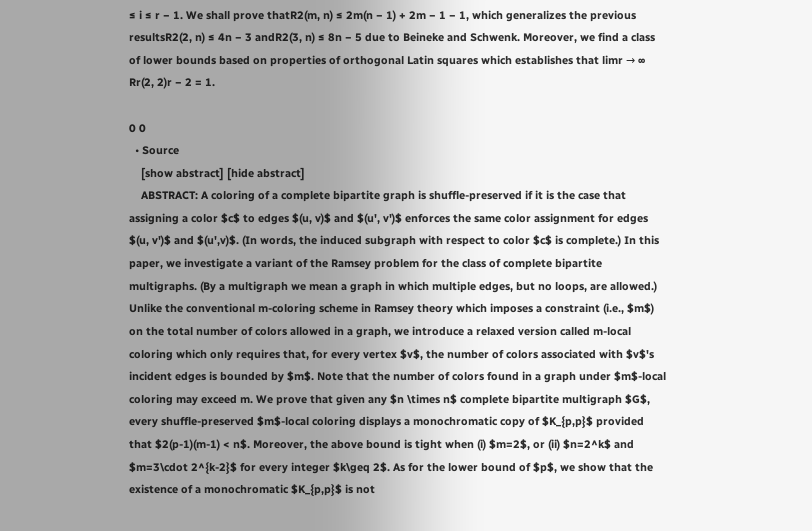≤ i ≤ r − 1. We shall prove thatR2(m, n) ≤ 2m(n − 1) + 2m − 1 − 1, which generalizes the previous resultsR2(2, n) ≤ 4n − 3 andR2(3, n) ≤ 8n − 5 due to Beineke and Schwenk. Moreover, we find a class of lower bounds based on properties of orthogonal Latin squares which establishes that limr → ∞ Rr(2, 2)r − 2 = 1.

0 0
  • Source
    [show abstract] [hide abstract]
    ABSTRACT: A coloring of a complete bipartite graph is shuffle-preserved if it is the case that assigning a color $c$ to edges $(u, v)$ and $(u', v')$ enforces the same color assignment for edges $(u, v')$ and $(u',v)$. (In words, the induced subgraph with respect to color $c$ is complete.) In this paper, we investigate a variant of the Ramsey problem for the class of complete bipartite multigraphs. (By a multigraph we mean a graph in which multiple edges, but no loops, are allowed.) Unlike the conventional m-coloring scheme in Ramsey theory which imposes a constraint (i.e., $m$) on the total number of colors allowed in a graph, we introduce a relaxed version called m-local coloring which only requires that, for every vertex $v$, the number of colors associated with $v$'s incident edges is bounded by $m$. Note that the number of colors found in a graph under $m$-local coloring may exceed m. We prove that given any $n \times n$ complete bipartite multigraph $G$, every shuffle-preserved $m$-local coloring displays a monochromatic copy of $K_{p,p}$ provided that $2(p-1)(m-1) < n$. Moreover, the above bound is tight when (i) $m=2$, or (ii) $n=2^k$ and $m=3\cdot 2^{k-2}$ for every integer $k\geq 2$. As for the lower bound of $p$, we show that the existence of a monochromatic $K_{p,p}$ is not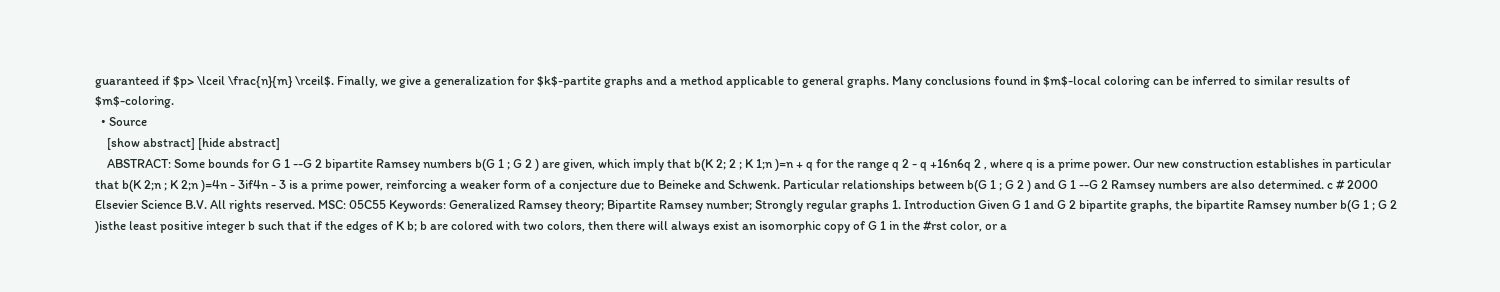guaranteed if $p> \lceil \frac{n}{m} \rceil$. Finally, we give a generalization for $k$-partite graphs and a method applicable to general graphs. Many conclusions found in $m$-local coloring can be inferred to similar results of $m$-coloring.
  • Source
    [show abstract] [hide abstract]
    ABSTRACT: Some bounds for G 1 --G 2 bipartite Ramsey numbers b(G 1 ; G 2 ) are given, which imply that b(K 2; 2 ; K 1;n )=n + q for the range q 2 - q +16n6q 2 , where q is a prime power. Our new construction establishes in particular that b(K 2;n ; K 2;n )=4n - 3if4n - 3 is a prime power, reinforcing a weaker form of a conjecture due to Beineke and Schwenk. Particular relationships between b(G 1 ; G 2 ) and G 1 --G 2 Ramsey numbers are also determined. c # 2000 Elsevier Science B.V. All rights reserved. MSC: 05C55 Keywords: Generalized Ramsey theory; Bipartite Ramsey number; Strongly regular graphs 1. Introduction Given G 1 and G 2 bipartite graphs, the bipartite Ramsey number b(G 1 ; G 2 )isthe least positive integer b such that if the edges of K b; b are colored with two colors, then there will always exist an isomorphic copy of G 1 in the #rst color, or a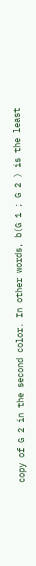copy of G 2 in the second color. In other words, b(G 1 ; G 2 ) is the least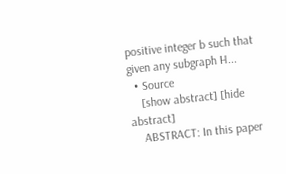positive integer b such that given any subgraph H...
  • Source
    [show abstract] [hide abstract]
    ABSTRACT: In this paper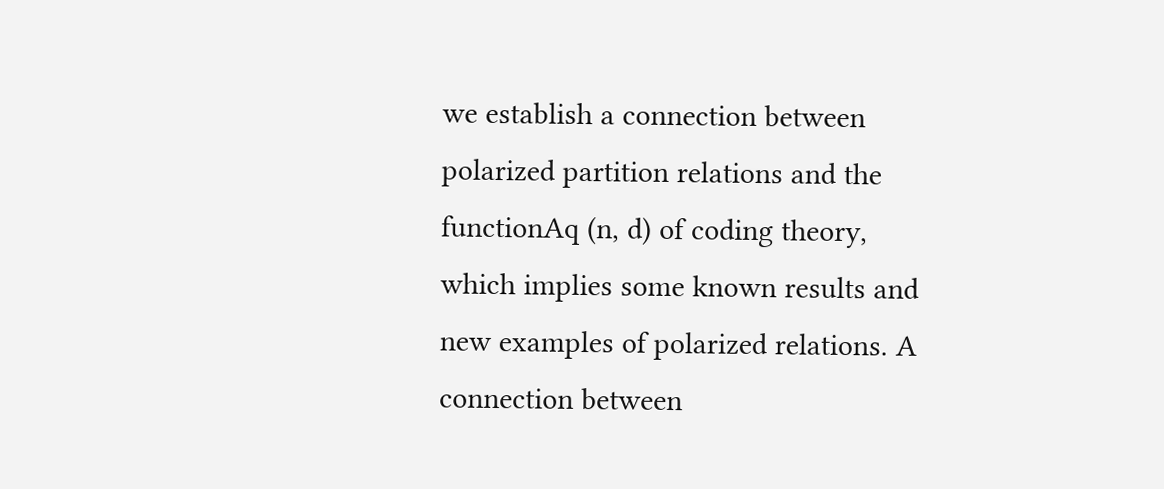we establish a connection between polarized partition relations and the functionAq (n, d) of coding theory, which implies some known results and new examples of polarized relations. A connection between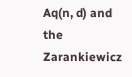Aq(n, d) and the Zarankiewicz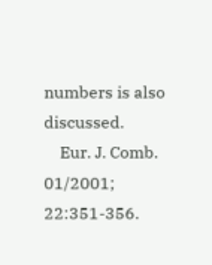numbers is also discussed.
    Eur. J. Comb. 01/2001; 22:351-356.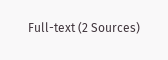Full-text (2 Sources)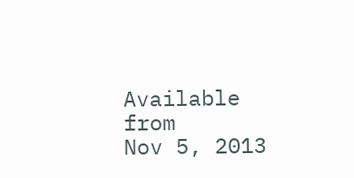Available from
Nov 5, 2013